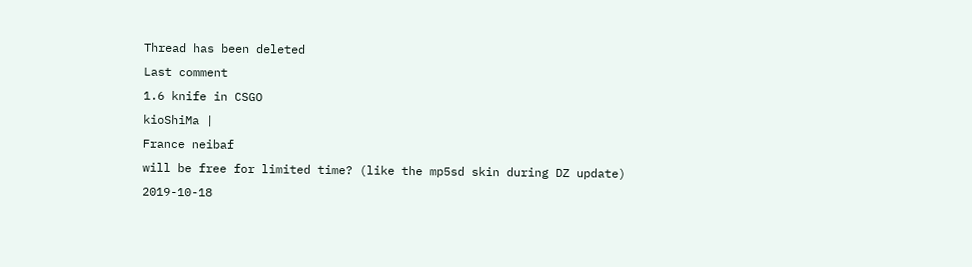Thread has been deleted
Last comment
1.6 knife in CSGO
kioShiMa |
France neibaf
will be free for limited time? (like the mp5sd skin during DZ update)
2019-10-18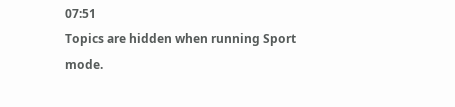07:51
Topics are hidden when running Sport mode.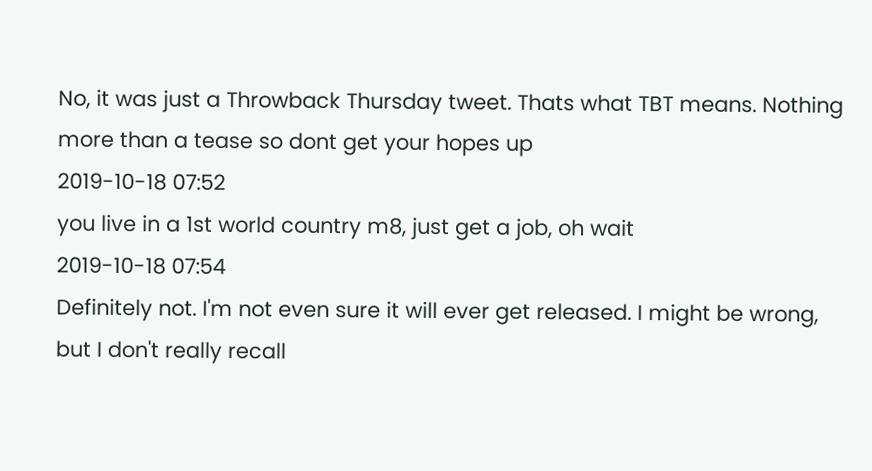No, it was just a Throwback Thursday tweet. Thats what TBT means. Nothing more than a tease so dont get your hopes up
2019-10-18 07:52
you live in a 1st world country m8, just get a job, oh wait
2019-10-18 07:54
Definitely not. I'm not even sure it will ever get released. I might be wrong, but I don't really recall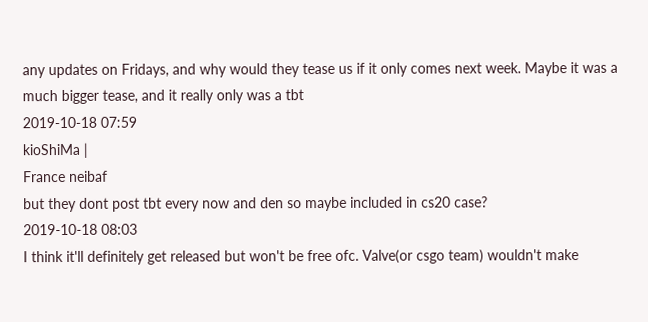any updates on Fridays, and why would they tease us if it only comes next week. Maybe it was a much bigger tease, and it really only was a tbt
2019-10-18 07:59
kioShiMa |
France neibaf
but they dont post tbt every now and den so maybe included in cs20 case?
2019-10-18 08:03
I think it'll definitely get released but won't be free ofc. Valve(or csgo team) wouldn't make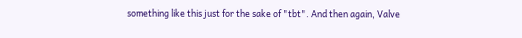something like this just for the sake of "tbt". And then again, Valve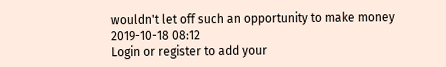wouldn't let off such an opportunity to make money
2019-10-18 08:12
Login or register to add your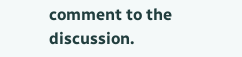comment to the discussion.